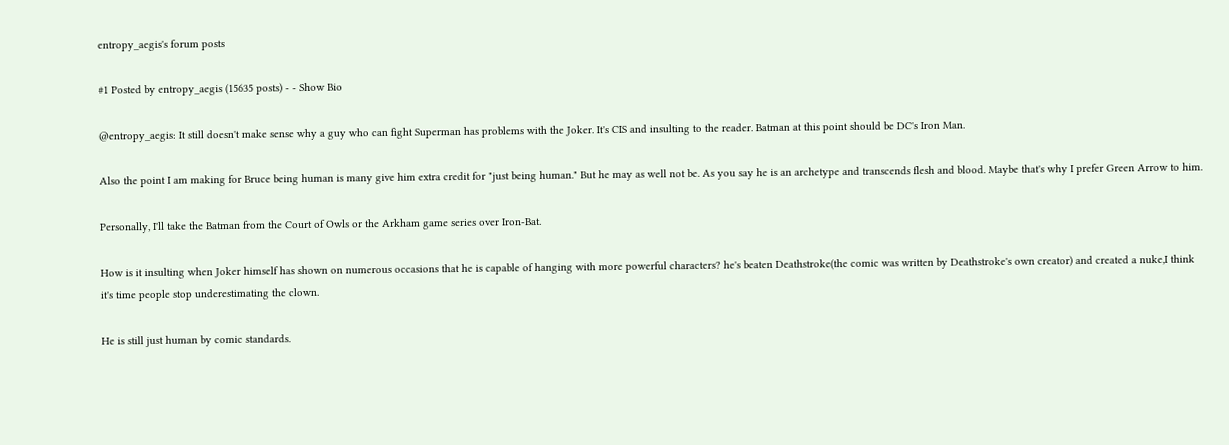entropy_aegis's forum posts

#1 Posted by entropy_aegis (15635 posts) - - Show Bio

@entropy_aegis: It still doesn't make sense why a guy who can fight Superman has problems with the Joker. It's CIS and insulting to the reader. Batman at this point should be DC's Iron Man.

Also the point I am making for Bruce being human is many give him extra credit for "just being human." But he may as well not be. As you say he is an archetype and transcends flesh and blood. Maybe that's why I prefer Green Arrow to him.

Personally, I'll take the Batman from the Court of Owls or the Arkham game series over Iron-Bat.

How is it insulting when Joker himself has shown on numerous occasions that he is capable of hanging with more powerful characters? he's beaten Deathstroke(the comic was written by Deathstroke's own creator) and created a nuke,I think it's time people stop underestimating the clown.

He is still just human by comic standards.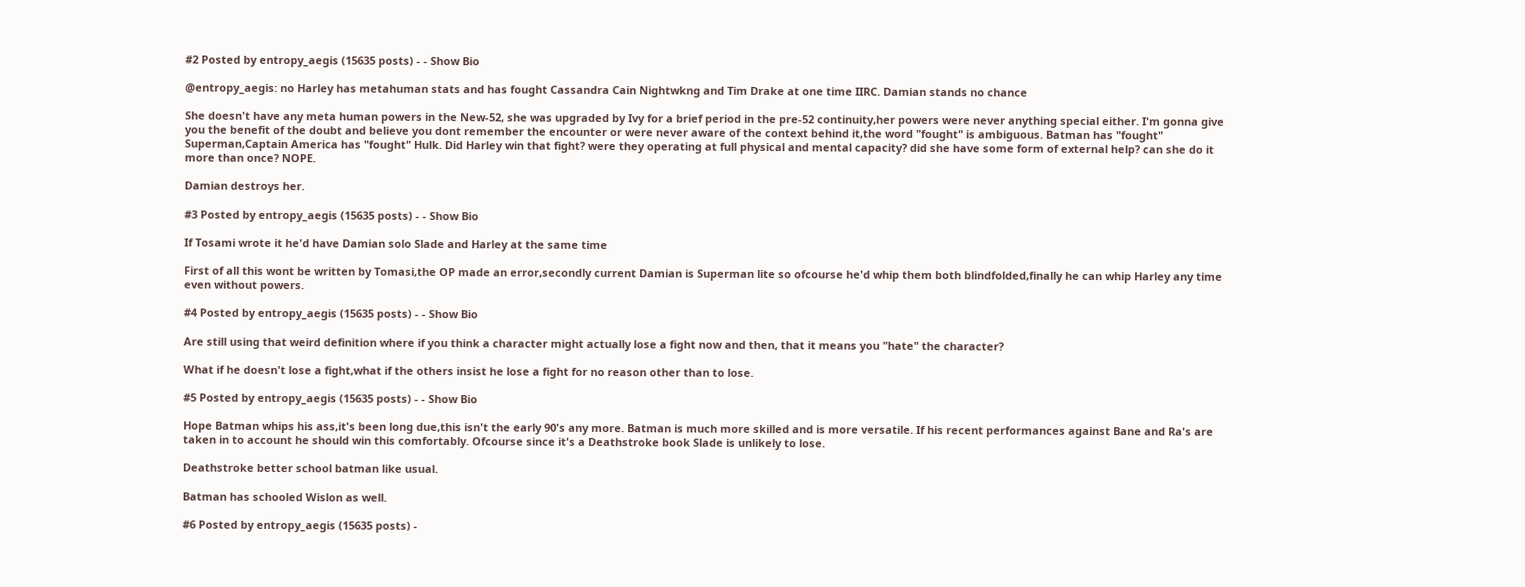#2 Posted by entropy_aegis (15635 posts) - - Show Bio

@entropy_aegis: no Harley has metahuman stats and has fought Cassandra Cain Nightwkng and Tim Drake at one time IIRC. Damian stands no chance

She doesn't have any meta human powers in the New-52, she was upgraded by Ivy for a brief period in the pre-52 continuity,her powers were never anything special either. I'm gonna give you the benefit of the doubt and believe you dont remember the encounter or were never aware of the context behind it,the word "fought" is ambiguous. Batman has "fought" Superman,Captain America has "fought" Hulk. Did Harley win that fight? were they operating at full physical and mental capacity? did she have some form of external help? can she do it more than once? NOPE.

Damian destroys her.

#3 Posted by entropy_aegis (15635 posts) - - Show Bio

If Tosami wrote it he'd have Damian solo Slade and Harley at the same time

First of all this wont be written by Tomasi,the OP made an error,secondly current Damian is Superman lite so ofcourse he'd whip them both blindfolded,finally he can whip Harley any time even without powers.

#4 Posted by entropy_aegis (15635 posts) - - Show Bio

Are still using that weird definition where if you think a character might actually lose a fight now and then, that it means you "hate" the character?

What if he doesn't lose a fight,what if the others insist he lose a fight for no reason other than to lose.

#5 Posted by entropy_aegis (15635 posts) - - Show Bio

Hope Batman whips his ass,it's been long due,this isn't the early 90's any more. Batman is much more skilled and is more versatile. If his recent performances against Bane and Ra's are taken in to account he should win this comfortably. Ofcourse since it's a Deathstroke book Slade is unlikely to lose.

Deathstroke better school batman like usual.

Batman has schooled Wislon as well.

#6 Posted by entropy_aegis (15635 posts) -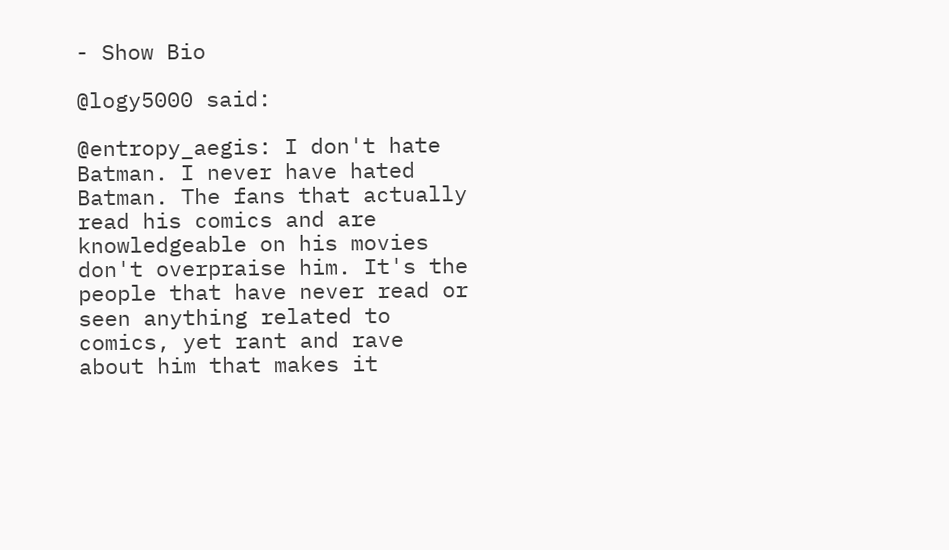- Show Bio

@logy5000 said:

@entropy_aegis: I don't hate Batman. I never have hated Batman. The fans that actually read his comics and are knowledgeable on his movies don't overpraise him. It's the people that have never read or seen anything related to comics, yet rant and rave about him that makes it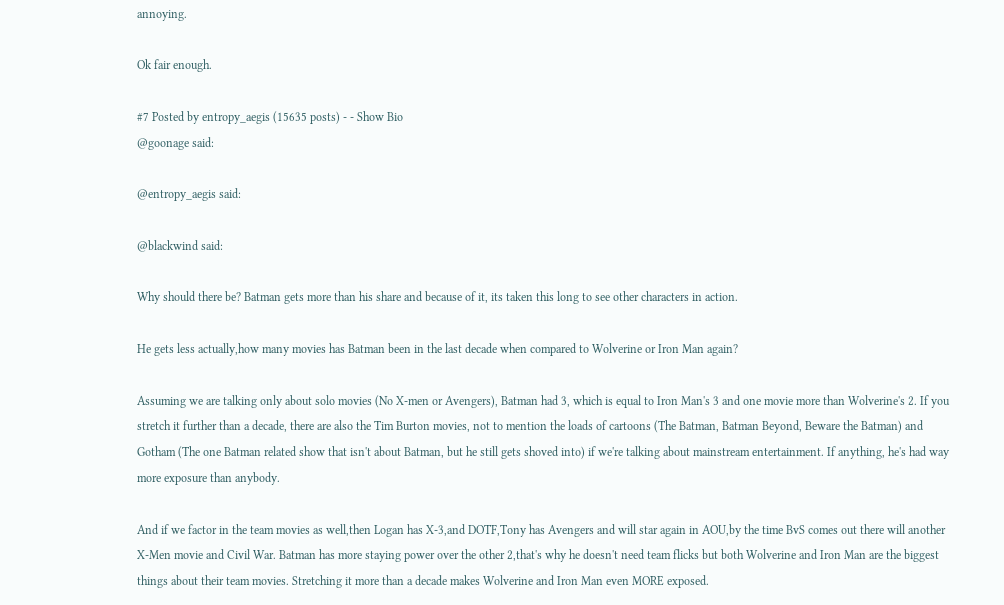annoying.

Ok fair enough.

#7 Posted by entropy_aegis (15635 posts) - - Show Bio
@goonage said:

@entropy_aegis said:

@blackwind said:

Why should there be? Batman gets more than his share and because of it, its taken this long to see other characters in action.

He gets less actually,how many movies has Batman been in the last decade when compared to Wolverine or Iron Man again?

Assuming we are talking only about solo movies (No X-men or Avengers), Batman had 3, which is equal to Iron Man's 3 and one movie more than Wolverine's 2. If you stretch it further than a decade, there are also the Tim Burton movies, not to mention the loads of cartoons (The Batman, Batman Beyond, Beware the Batman) and Gotham (The one Batman related show that isn't about Batman, but he still gets shoved into) if we're talking about mainstream entertainment. If anything, he's had way more exposure than anybody.

And if we factor in the team movies as well,then Logan has X-3,and DOTF,Tony has Avengers and will star again in AOU,by the time BvS comes out there will another X-Men movie and Civil War. Batman has more staying power over the other 2,that's why he doesn't need team flicks but both Wolverine and Iron Man are the biggest things about their team movies. Stretching it more than a decade makes Wolverine and Iron Man even MORE exposed.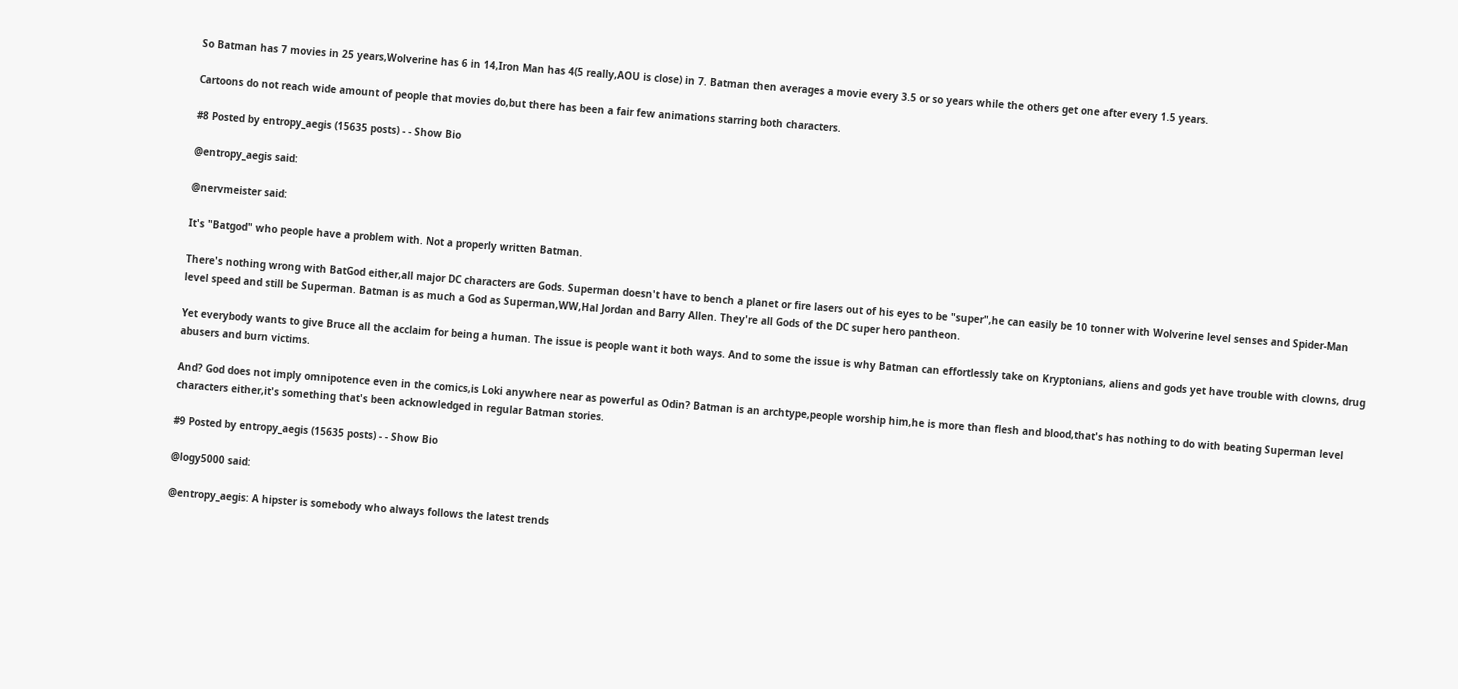So Batman has 7 movies in 25 years,Wolverine has 6 in 14,Iron Man has 4(5 really,AOU is close) in 7. Batman then averages a movie every 3.5 or so years while the others get one after every 1.5 years.

Cartoons do not reach wide amount of people that movies do,but there has been a fair few animations starring both characters.

#8 Posted by entropy_aegis (15635 posts) - - Show Bio

@entropy_aegis said:

@nervmeister said:

It's "Batgod" who people have a problem with. Not a properly written Batman.

There's nothing wrong with BatGod either,all major DC characters are Gods. Superman doesn't have to bench a planet or fire lasers out of his eyes to be "super",he can easily be 10 tonner with Wolverine level senses and Spider-Man level speed and still be Superman. Batman is as much a God as Superman,WW,Hal Jordan and Barry Allen. They're all Gods of the DC super hero pantheon.

Yet everybody wants to give Bruce all the acclaim for being a human. The issue is people want it both ways. And to some the issue is why Batman can effortlessly take on Kryptonians, aliens and gods yet have trouble with clowns, drug abusers and burn victims.

And? God does not imply omnipotence even in the comics,is Loki anywhere near as powerful as Odin? Batman is an archtype,people worship him,he is more than flesh and blood,that's has nothing to do with beating Superman level characters either,it's something that's been acknowledged in regular Batman stories.

#9 Posted by entropy_aegis (15635 posts) - - Show Bio

@logy5000 said:

@entropy_aegis: A hipster is somebody who always follows the latest trends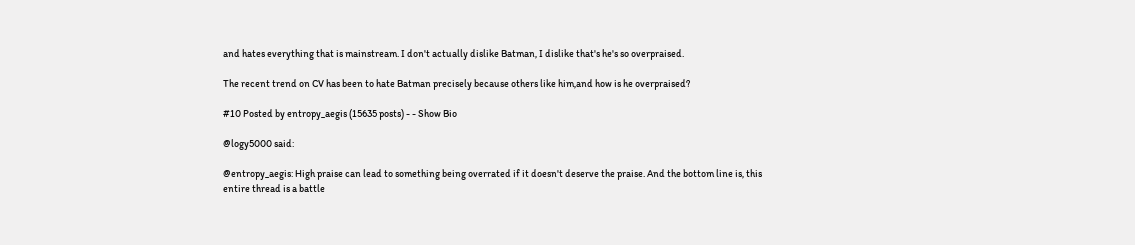and hates everything that is mainstream. I don't actually dislike Batman, I dislike that's he's so overpraised.

The recent trend on CV has been to hate Batman precisely because others like him,and how is he overpraised?

#10 Posted by entropy_aegis (15635 posts) - - Show Bio

@logy5000 said:

@entropy_aegis: High praise can lead to something being overrated if it doesn't deserve the praise. And the bottom line is, this entire thread is a battle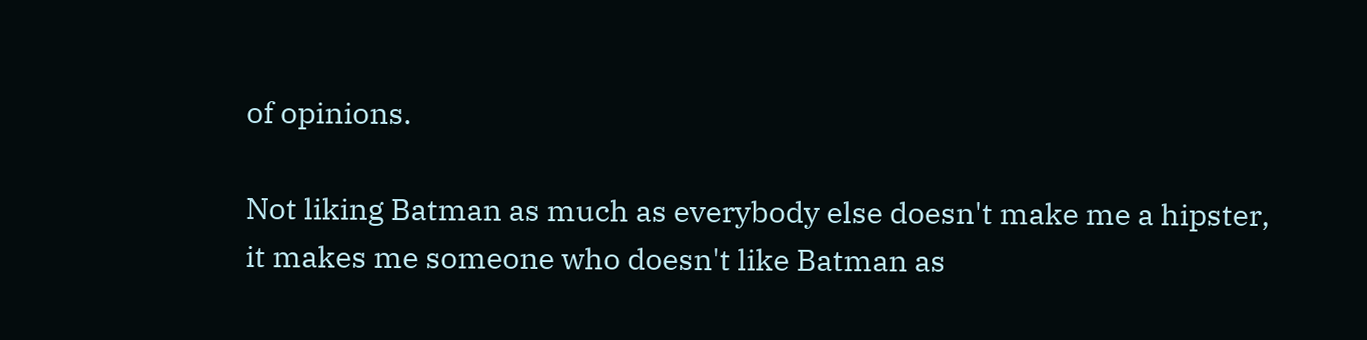of opinions.

Not liking Batman as much as everybody else doesn't make me a hipster, it makes me someone who doesn't like Batman as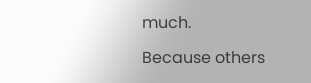much.

Because others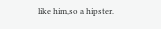like him,so a hipster.